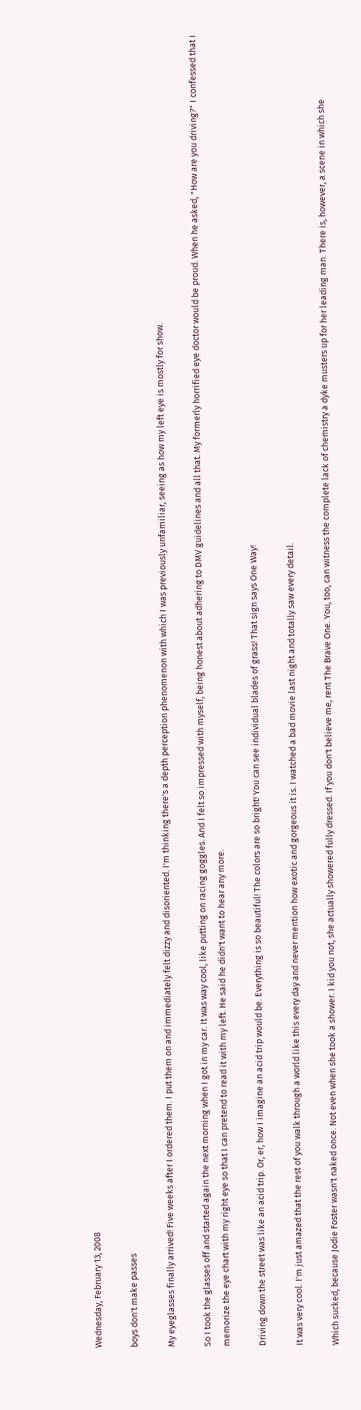Wednesday, February 13, 2008

boys don't make passes

My eyeglasses finally arrived! Five weeks after I ordered them. I put them on and immediately felt dizzy and disoriented. I'm thinking there's a depth perception phenomenon with which I was previously unfamiliar, seeing as how my left eye is mostly for show.

So I took the glasses off and started again the next morning when I got in my car. It was way cool, like putting on racing goggles. And I felt so impressed with myself, being honest about adhering to DMV guidelines and all that. My formerly horrified eye doctor would be proud. When he asked, "How are you driving?" I confessed that I memorize the eye chart with my right eye so that I can pretend to read it with my left. He said he didn't want to hear any more.

Driving down the street was like an acid trip. Or, er, how I imagine an acid trip would be. Everything is so beautiful! The colors are so bright! You can see individual blades of grass! That sign says One Way!

It was very cool. I'm just amazed that the rest of you walk through a world like this every day and never mention how exotic and gorgeous it is. I watched a bad movie last night and totally saw every detail.

Which sucked, because Jodie Foster wasn't naked once. Not even when she took a shower. I kid you not, she actually showered fully dressed. If you don't believe me, rent The Brave One. You, too, can witness the complete lack of chemistry a dyke musters up for her leading man. There is, however, a scene in which she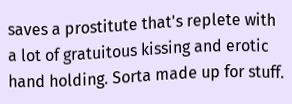saves a prostitute that's replete with a lot of gratuitous kissing and erotic hand holding. Sorta made up for stuff.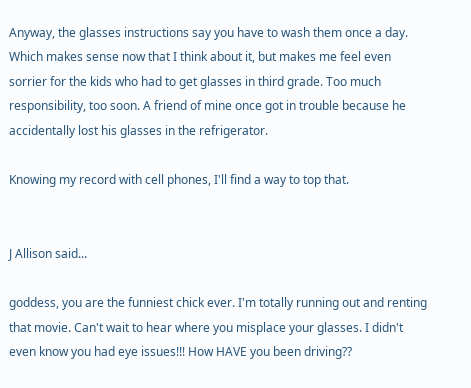Anyway, the glasses instructions say you have to wash them once a day. Which makes sense now that I think about it, but makes me feel even sorrier for the kids who had to get glasses in third grade. Too much responsibility, too soon. A friend of mine once got in trouble because he accidentally lost his glasses in the refrigerator.

Knowing my record with cell phones, I'll find a way to top that.


J Allison said...

goddess, you are the funniest chick ever. I'm totally running out and renting that movie. Can't wait to hear where you misplace your glasses. I didn't even know you had eye issues!!! How HAVE you been driving??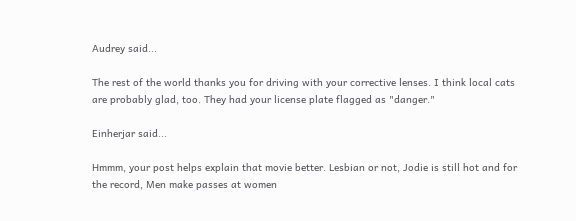Audrey said...

The rest of the world thanks you for driving with your corrective lenses. I think local cats are probably glad, too. They had your license plate flagged as "danger."

Einherjar said...

Hmmm, your post helps explain that movie better. Lesbian or not, Jodie is still hot and for the record, Men make passes at women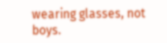wearing glasses, not boys.